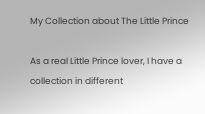My Collection about The Little Prince

As a real Little Prince lover, I have a collection in different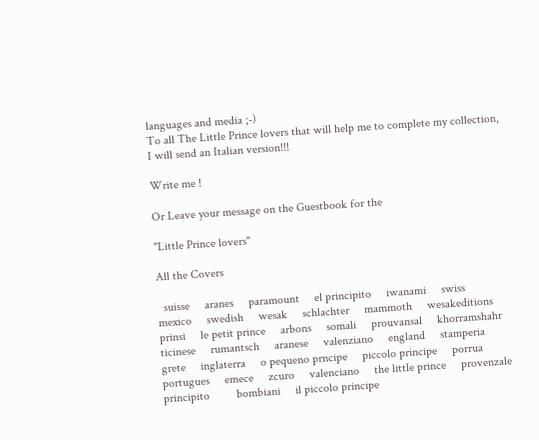languages and media ;-)
To all The Little Prince lovers that will help me to complete my collection, I will send an Italian version!!!

Write me !

Or Leave your message on the Guestbook for the

"Little Prince lovers"

All the Covers

  suisse     aranes     paramount     el principito     iwanami     swiss     mexico     swedish     wesak     schlachter     mammoth     wesakeditions     prinsi     le petit prince     arbons     somali     prouvansal     khorramshahr     ticinese     rumantsch     aranese     valenziano     england     stamperia     grete     inglaterra     o pequeno prncipe     piccolo principe     porrua     portugues     emece     zcuro     valenciano     the little prince     provenzale     principito         bombiani     il piccolo principe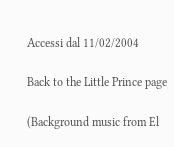Accessi dal 11/02/2004

Back to the Little Prince page

(Background music from El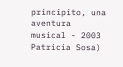principito, una aventura musical - 2003 Patricia Sosa)